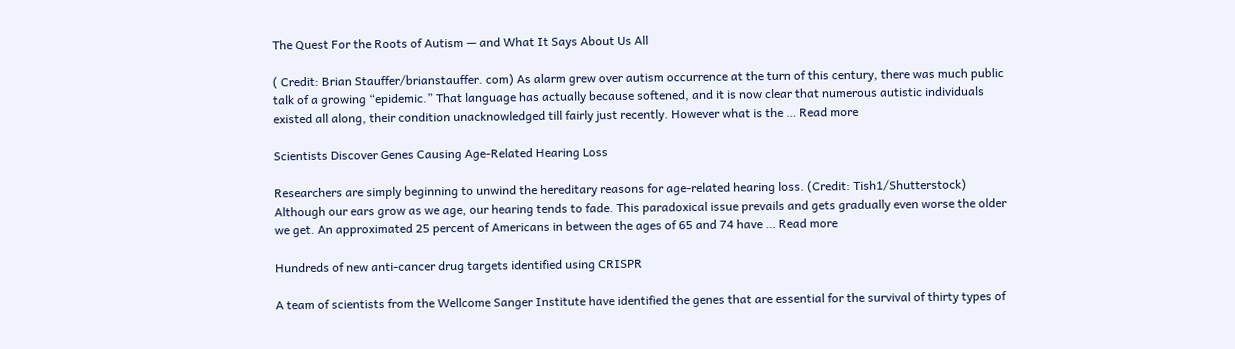The Quest For the Roots of Autism — and What It Says About Us All

( Credit: Brian Stauffer/brianstauffer. com) As alarm grew over autism occurrence at the turn of this century, there was much public talk of a growing “epidemic.” That language has actually because softened, and it is now clear that numerous autistic individuals existed all along, their condition unacknowledged till fairly just recently. However what is the … Read more

Scientists Discover Genes Causing Age-Related Hearing Loss

Researchers are simply beginning to unwind the hereditary reasons for age-related hearing loss. (Credit: Tish1/Shutterstock) Although our ears grow as we age, our hearing tends to fade. This paradoxical issue prevails and gets gradually even worse the older we get. An approximated 25 percent of Americans in between the ages of 65 and 74 have … Read more

Hundreds of new anti-cancer drug targets identified using CRISPR

A team of scientists from the Wellcome Sanger Institute have identified the genes that are essential for the survival of thirty types of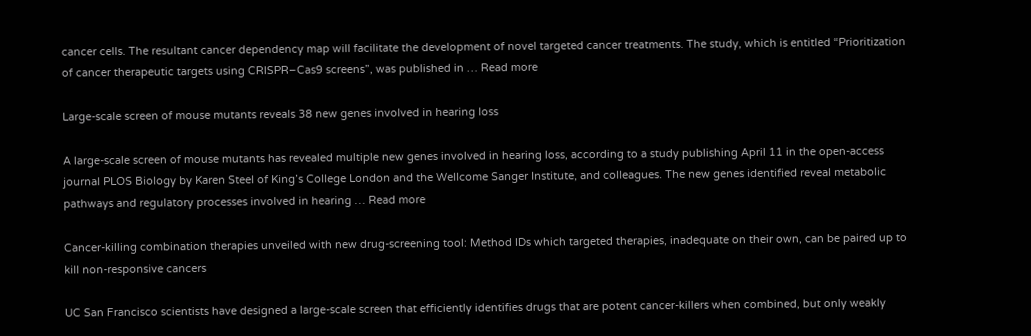cancer cells. The resultant cancer dependency map will facilitate the development of novel targeted cancer treatments. The study, which is entitled “Prioritization of cancer therapeutic targets using CRISPR–Cas9 screens”, was published in … Read more

Large-scale screen of mouse mutants reveals 38 new genes involved in hearing loss

A large-scale screen of mouse mutants has revealed multiple new genes involved in hearing loss, according to a study publishing April 11 in the open-access journal PLOS Biology by Karen Steel of King’s College London and the Wellcome Sanger Institute, and colleagues. The new genes identified reveal metabolic pathways and regulatory processes involved in hearing … Read more

Cancer-killing combination therapies unveiled with new drug-screening tool: Method IDs which targeted therapies, inadequate on their own, can be paired up to kill non-responsive cancers

UC San Francisco scientists have designed a large-scale screen that efficiently identifies drugs that are potent cancer-killers when combined, but only weakly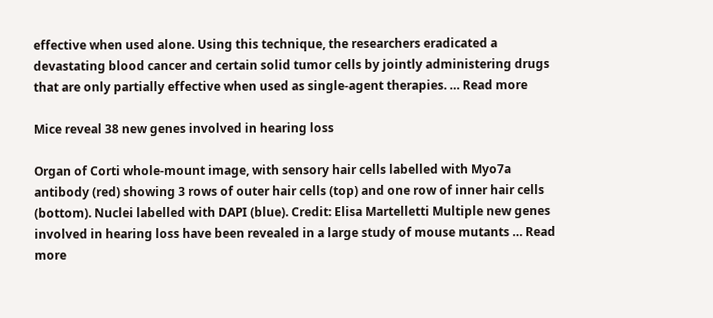effective when used alone. Using this technique, the researchers eradicated a devastating blood cancer and certain solid tumor cells by jointly administering drugs that are only partially effective when used as single-agent therapies. … Read more

Mice reveal 38 new genes involved in hearing loss

Organ of Corti whole-mount image, with sensory hair cells labelled with Myo7a antibody (red) showing 3 rows of outer hair cells (top) and one row of inner hair cells (bottom). Nuclei labelled with DAPI (blue). Credit: Elisa Martelletti Multiple new genes involved in hearing loss have been revealed in a large study of mouse mutants … Read more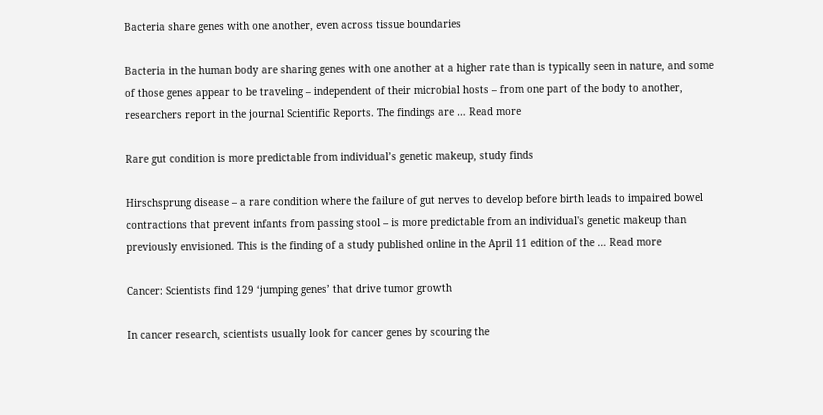Bacteria share genes with one another, even across tissue boundaries

Bacteria in the human body are sharing genes with one another at a higher rate than is typically seen in nature, and some of those genes appear to be traveling – independent of their microbial hosts – from one part of the body to another, researchers report in the journal Scientific Reports. The findings are … Read more

Rare gut condition is more predictable from individual’s genetic makeup, study finds

Hirschsprung disease – a rare condition where the failure of gut nerves to develop before birth leads to impaired bowel contractions that prevent infants from passing stool – is more predictable from an individual's genetic makeup than previously envisioned. This is the finding of a study published online in the April 11 edition of the … Read more

Cancer: Scientists find 129 ‘jumping genes’ that drive tumor growth

In cancer research, scientists usually look for cancer genes by scouring the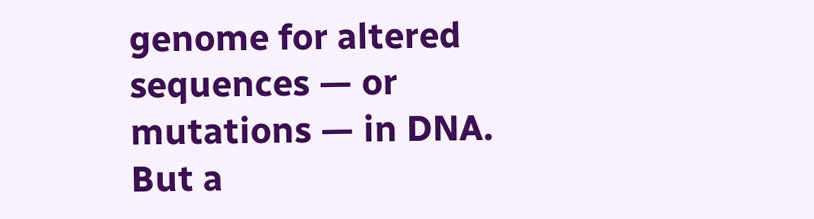genome for altered sequences — or mutations — in DNA. But a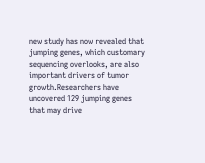new study has now revealed that jumping genes, which customary sequencing overlooks, are also important drivers of tumor growth.Researchers have uncovered 129 jumping genes that may drive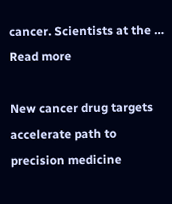cancer. Scientists at the … Read more

New cancer drug targets accelerate path to precision medicine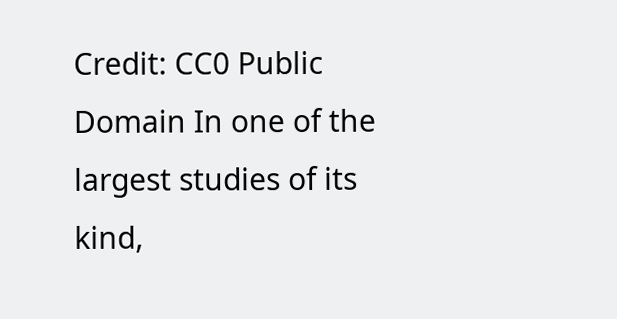Credit: CC0 Public Domain In one of the largest studies of its kind,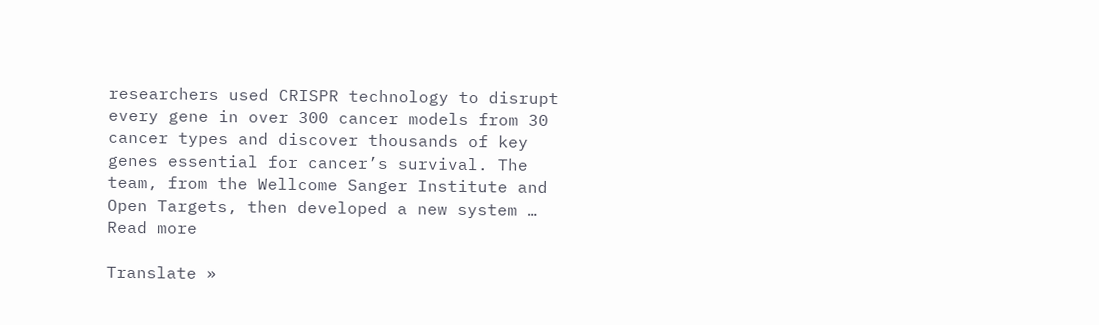researchers used CRISPR technology to disrupt every gene in over 300 cancer models from 30 cancer types and discover thousands of key genes essential for cancer’s survival. The team, from the Wellcome Sanger Institute and Open Targets, then developed a new system … Read more

Translate »